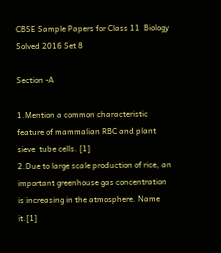CBSE Sample Papers for Class 11  Biology Solved 2016 Set 8

Section -A

1.Mention a common characteristic feature of mammalian RBC and plant sieve  tube cells. [1]
2.Due to large scale production of rice, an important greenhouse gas concentration  is increasing in the atmosphere. Name it.[1]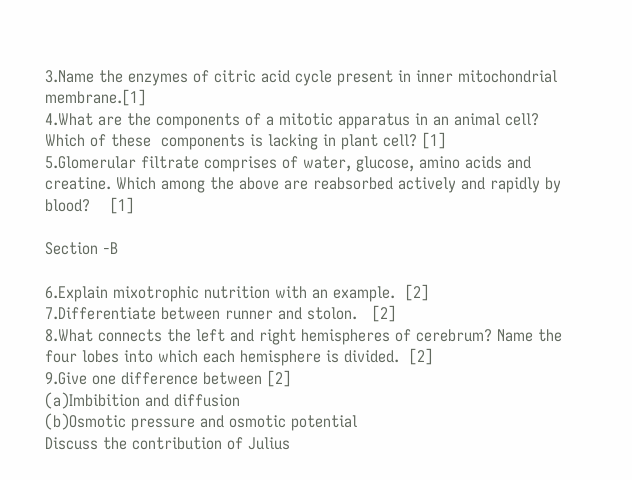3.Name the enzymes of citric acid cycle present in inner mitochondrial membrane.[1]
4.What are the components of a mitotic apparatus in an animal cell? Which of these  components is lacking in plant cell? [1]
5.Glomerular filtrate comprises of water, glucose, amino acids and creatine. Which among the above are reabsorbed actively and rapidly by blood?    [1]

Section -B

6.Explain mixotrophic nutrition with an example.  [2]
7.Differentiate between runner and stolon.   [2]
8.What connects the left and right hemispheres of cerebrum? Name the four lobes into which each hemisphere is divided.  [2]
9.Give one difference between [2]
(a)Imbibition and diffusion
(b)Osmotic pressure and osmotic potential
Discuss the contribution of Julius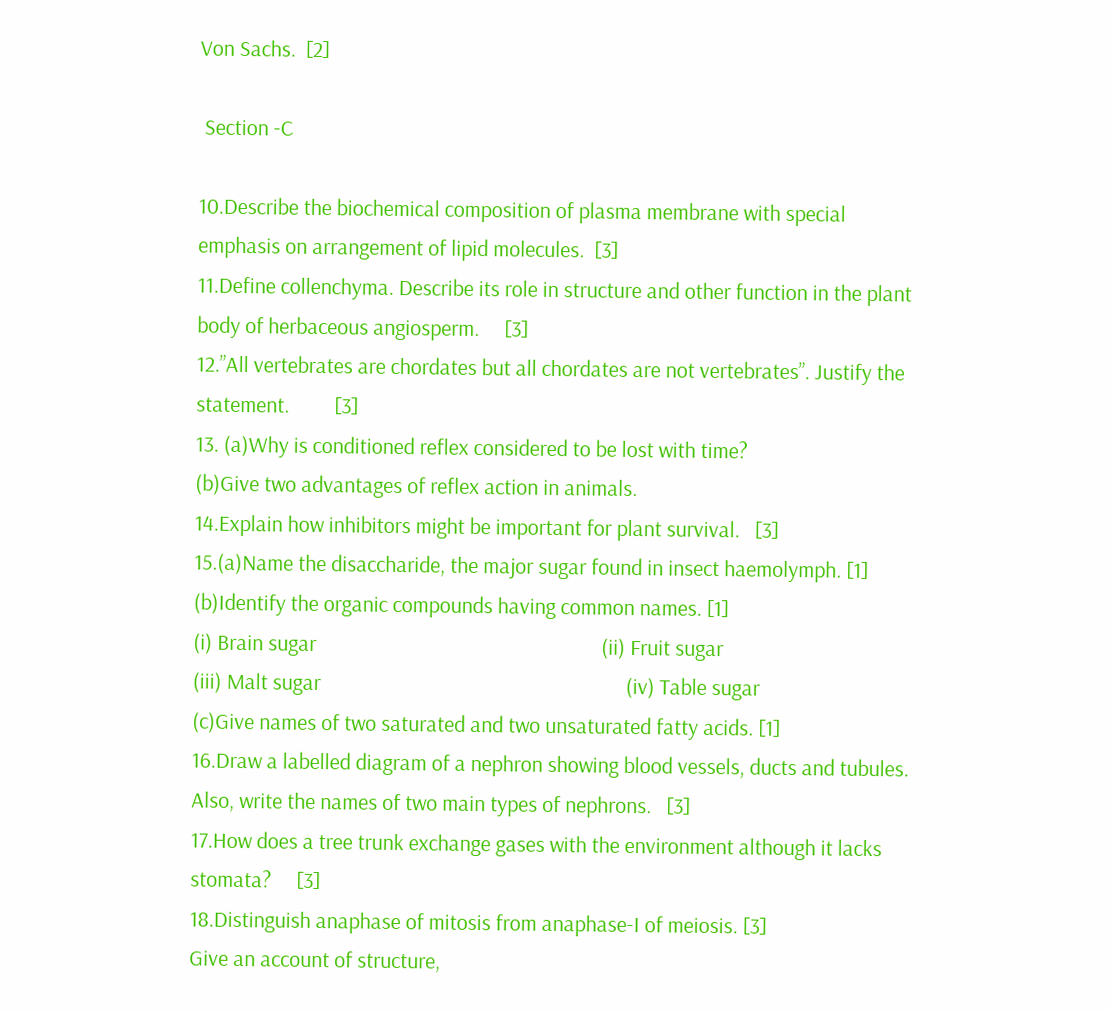Von Sachs.  [2]

 Section -C

10.Describe the biochemical composition of plasma membrane with special emphasis on arrangement of lipid molecules.  [3]
11.Define collenchyma. Describe its role in structure and other function in the plant body of herbaceous angiosperm.     [3]
12.”All vertebrates are chordates but all chordates are not vertebrates”. Justify the statement.         [3]
13. (a)Why is conditioned reflex considered to be lost with time?
(b)Give two advantages of reflex action in animals.
14.Explain how inhibitors might be important for plant survival.   [3]
15.(a)Name the disaccharide, the major sugar found in insect haemolymph. [1]
(b)Identify the organic compounds having common names. [1]
(i) Brain sugar                                                         (ii) Fruit sugar
(iii) Malt sugar                                                             (iv) Table sugar
(c)Give names of two saturated and two unsaturated fatty acids. [1]
16.Draw a labelled diagram of a nephron showing blood vessels, ducts and tubules. Also, write the names of two main types of nephrons.   [3]
17.How does a tree trunk exchange gases with the environment although it lacks stomata?     [3]
18.Distinguish anaphase of mitosis from anaphase-I of meiosis. [3]
Give an account of structure,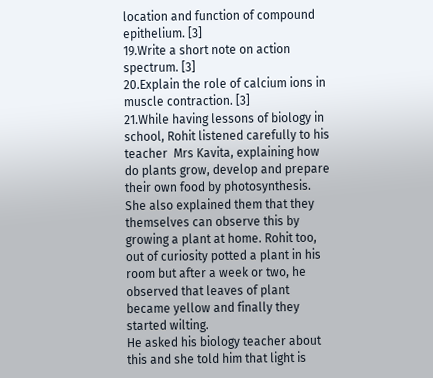location and function of compound epithelium. [3]
19.Write a short note on action spectrum. [3]
20.Explain the role of calcium ions in muscle contraction. [3]
21.While having lessons of biology in school, Rohit listened carefully to his teacher  Mrs Kavita, explaining how do plants grow, develop and prepare their own food by photosynthesis. She also explained them that they themselves can observe this by growing a plant at home. Rohit too, out of curiosity potted a plant in his room but after a week or two, he observed that leaves of plant became yellow and finally they started wilting.
He asked his biology teacher about this and she told him that light is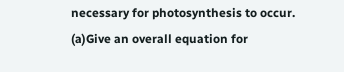necessary for photosynthesis to occur.
(a)Give an overall equation for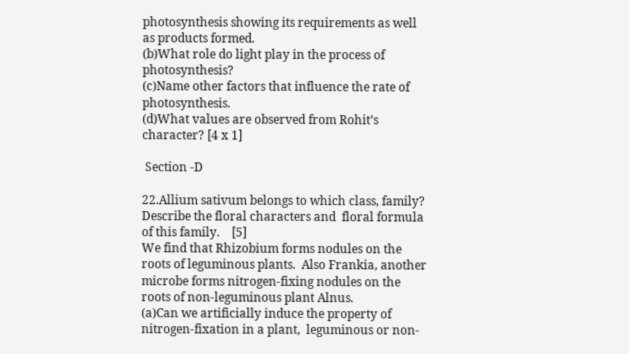photosynthesis showing its requirements as well as products formed.
(b)What role do light play in the process of photosynthesis?
(c)Name other factors that influence the rate of photosynthesis.
(d)What values are observed from Rohit’s character? [4 x 1]

 Section -D

22.Allium sativum belongs to which class, family? Describe the floral characters and  floral formula of this family.    [5]
We find that Rhizobium forms nodules on the roots of leguminous plants.  Also Frankia, another microbe forms nitrogen-fixing nodules on the roots of non-leguminous plant Alnus.
(a)Can we artificially induce the property of nitrogen-fixation in a plant,  leguminous or non-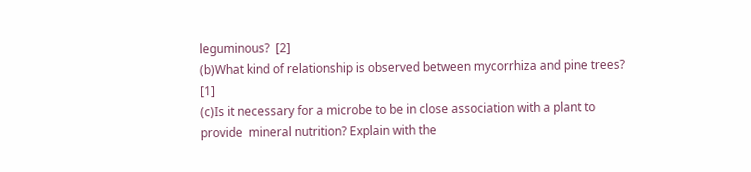leguminous?  [2]
(b)What kind of relationship is observed between mycorrhiza and pine trees? [1]
(c)Is it necessary for a microbe to be in close association with a plant to provide  mineral nutrition? Explain with the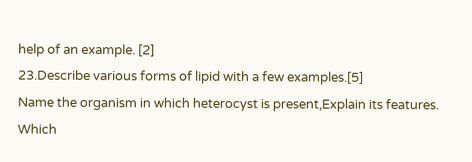help of an example. [2]
23.Describe various forms of lipid with a few examples.[5]
Name the organism in which heterocyst is present,Explain its features. Which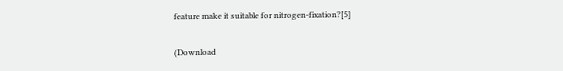feature make it suitable for nitrogen-fixation?[5]

(Download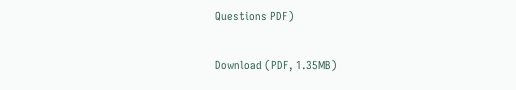Questions PDF)

Download (PDF, 1.35MB)